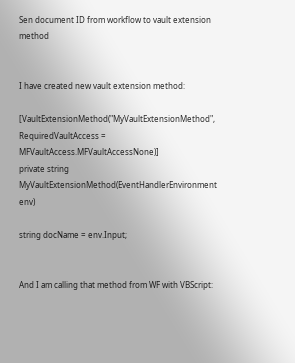Sen document ID from workflow to vault extension method


I have created new vault extension method:

[VaultExtensionMethod("MyVaultExtensionMethod", RequiredVaultAccess = MFVaultAccess.MFVaultAccessNone)]
private string MyVaultExtensionMethod(EventHandlerEnvironment env)

string docName = env.Input;


And I am calling that method from WF with VBScript: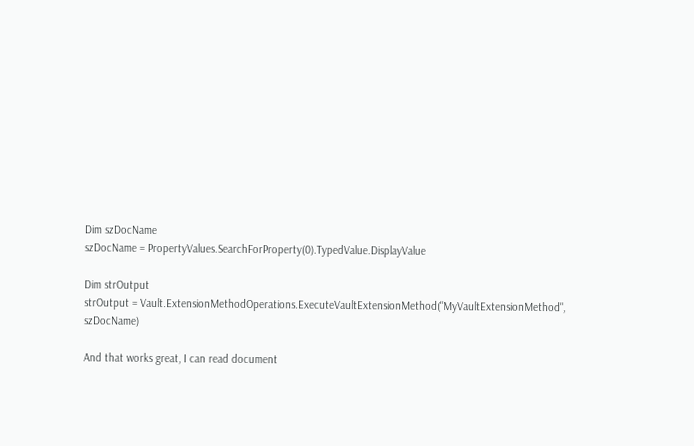Dim szDocName
szDocName = PropertyValues.SearchForProperty(0).TypedValue.DisplayValue

Dim strOutput
strOutput = Vault.ExtensionMethodOperations.ExecuteVaultExtensionMethod("MyVaultExtensionMethod", szDocName)

And that works great, I can read document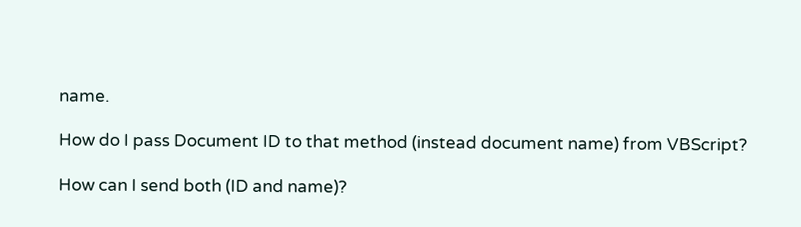name.

How do I pass Document ID to that method (instead document name) from VBScript?

How can I send both (ID and name)?